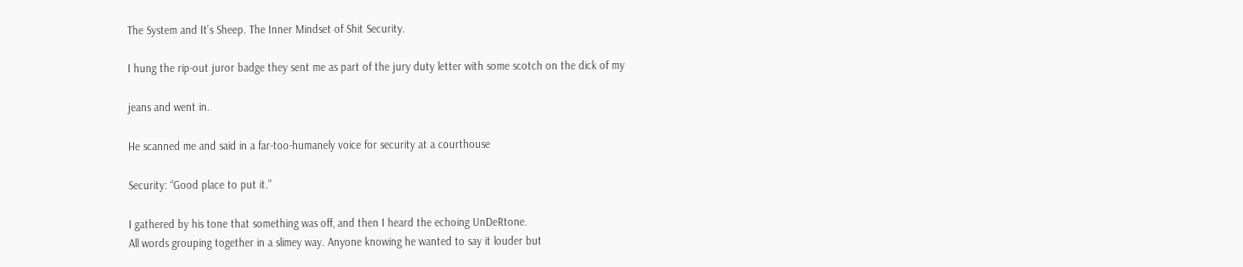The System and It’s Sheep. The Inner Mindset of Shit Security.

I hung the rip-out juror badge they sent me as part of the jury duty letter with some scotch on the dick of my

jeans and went in.

He scanned me and said in a far-too-humanely voice for security at a courthouse

Security: “Good place to put it.”

I gathered by his tone that something was off, and then I heard the echoing UnDeRtone.
All words grouping together in a slimey way. Anyone knowing he wanted to say it louder but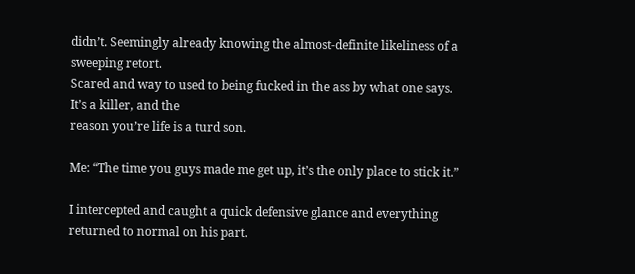didn’t. Seemingly already knowing the almost-definite likeliness of a sweeping retort.
Scared and way to used to being fucked in the ass by what one says. It’s a killer, and the
reason you’re life is a turd son.

Me: “The time you guys made me get up, it’s the only place to stick it.”

I intercepted and caught a quick defensive glance and everything returned to normal on his part.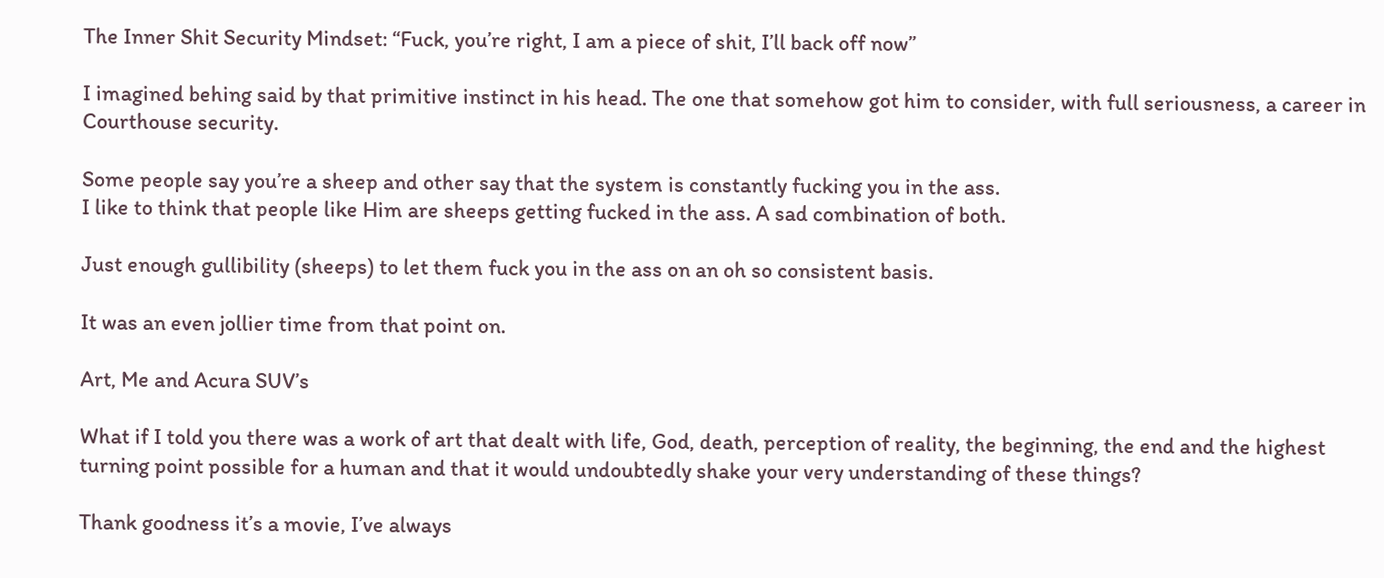The Inner Shit Security Mindset: “Fuck, you’re right, I am a piece of shit, I’ll back off now”

I imagined behing said by that primitive instinct in his head. The one that somehow got him to consider, with full seriousness, a career in Courthouse security.

Some people say you’re a sheep and other say that the system is constantly fucking you in the ass.
I like to think that people like Him are sheeps getting fucked in the ass. A sad combination of both.

Just enough gullibility (sheeps) to let them fuck you in the ass on an oh so consistent basis.

It was an even jollier time from that point on.

Art, Me and Acura SUV’s

What if I told you there was a work of art that dealt with life, God, death, perception of reality, the beginning, the end and the highest turning point possible for a human and that it would undoubtedly shake your very understanding of these things?

Thank goodness it’s a movie, I’ve always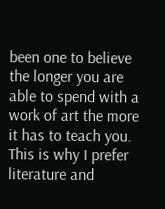been one to believe the longer you are able to spend with a work of art the more it has to teach you. This is why I prefer literature and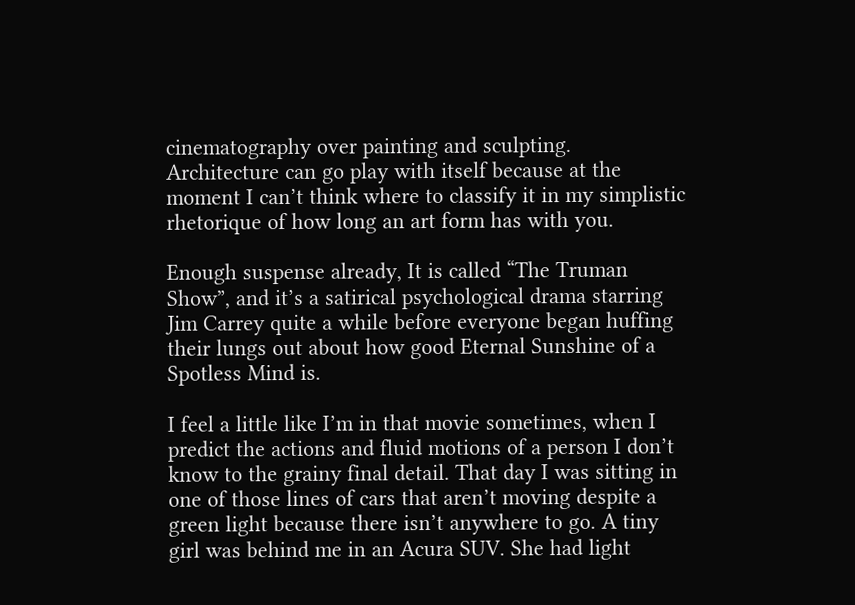cinematography over painting and sculpting. Architecture can go play with itself because at the moment I can’t think where to classify it in my simplistic rhetorique of how long an art form has with you.

Enough suspense already, It is called “The Truman Show”, and it’s a satirical psychological drama starring Jim Carrey quite a while before everyone began huffing their lungs out about how good Eternal Sunshine of a Spotless Mind is.

I feel a little like I’m in that movie sometimes, when I predict the actions and fluid motions of a person I don’t know to the grainy final detail. That day I was sitting in one of those lines of cars that aren’t moving despite a green light because there isn’t anywhere to go. A tiny girl was behind me in an Acura SUV. She had light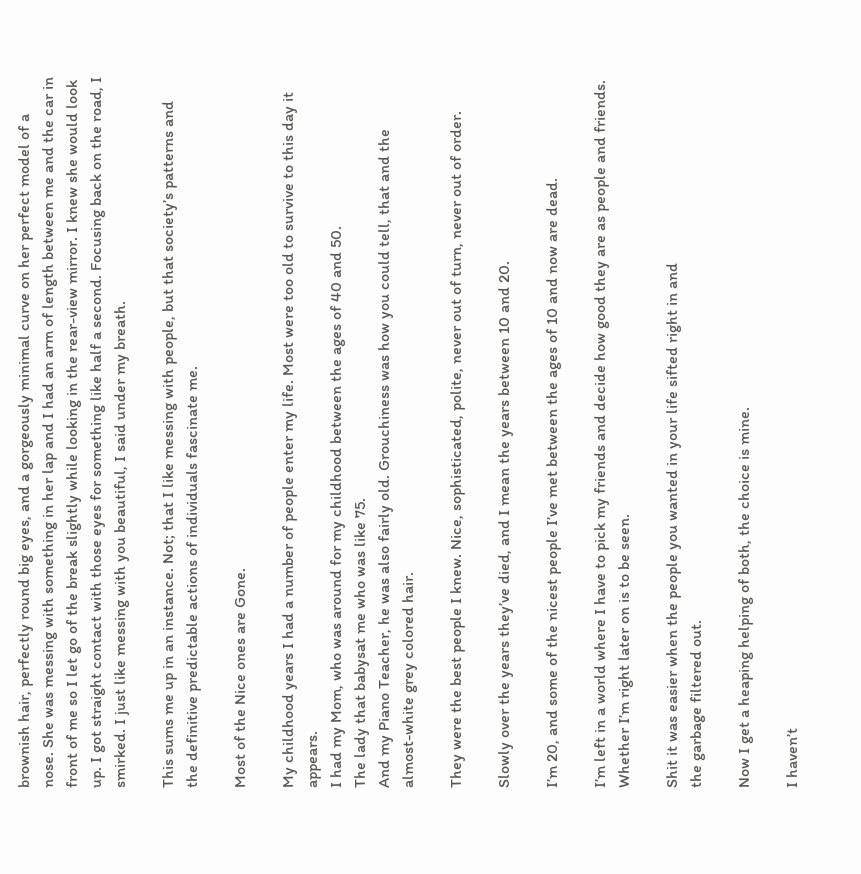brownish hair, perfectly round big eyes, and a gorgeously minimal curve on her perfect model of a nose. She was messing with something in her lap and I had an arm of length between me and the car in front of me so I let go of the break slightly while looking in the rear-view mirror. I knew she would look up. I got straight contact with those eyes for something like half a second. Focusing back on the road, I smirked. I just like messing with you beautiful, I said under my breath.

This sums me up in an instance. Not; that I like messing with people, but that society’s patterns and the definitive predictable actions of individuals fascinate me.

Most of the Nice ones are Gone.

My childhood years I had a number of people enter my life. Most were too old to survive to this day it appears.
I had my Mom, who was around for my childhood between the ages of 40 and 50.
The lady that babysat me who was like 75.
And my Piano Teacher, he was also fairly old. Grouchiness was how you could tell, that and the almost-white grey colored hair.

They were the best people I knew. Nice, sophisticated, polite, never out of turn, never out of order.

Slowly over the years they’ve died, and I mean the years between 10 and 20.

I’m 20, and some of the nicest people I’ve met between the ages of 10 and now are dead.

I’m left in a world where I have to pick my friends and decide how good they are as people and friends. Whether I’m right later on is to be seen.

Shit it was easier when the people you wanted in your life sifted right in and
the garbage filtered out.

Now I get a heaping helping of both, the choice is mine.

I haven’t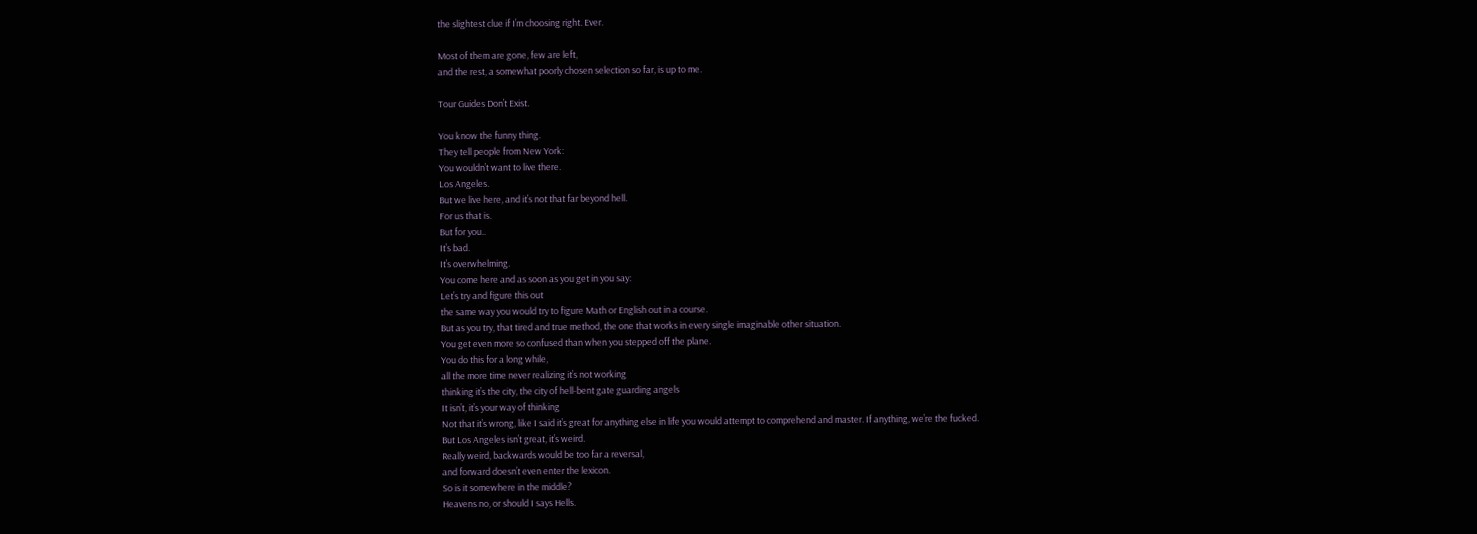the slightest clue if I’m choosing right. Ever.

Most of them are gone, few are left,
and the rest, a somewhat poorly chosen selection so far, is up to me.

Tour Guides Don’t Exist.

You know the funny thing.
They tell people from New York:
You wouldn’t want to live there.
Los Angeles.
But we live here, and it’s not that far beyond hell.
For us that is.
But for you..
It’s bad.
It’s overwhelming.
You come here and as soon as you get in you say:
Let’s try and figure this out
the same way you would try to figure Math or English out in a course.
But as you try, that tired and true method, the one that works in every single imaginable other situation.
You get even more so confused than when you stepped off the plane.
You do this for a long while,
all the more time never realizing it’s not working
thinking it’s the city, the city of hell-bent gate guarding angels
It isn’t, it’s your way of thinking
Not that it’s wrong, like I said it’s great for anything else in life you would attempt to comprehend and master. If anything, we’re the fucked.
But Los Angeles isn’t great, it’s weird.
Really weird, backwards would be too far a reversal,
and forward doesn’t even enter the lexicon.
So is it somewhere in the middle?
Heavens no, or should I says Hells.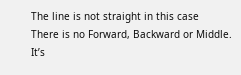The line is not straight in this case
There is no Forward, Backward or Middle.
It’s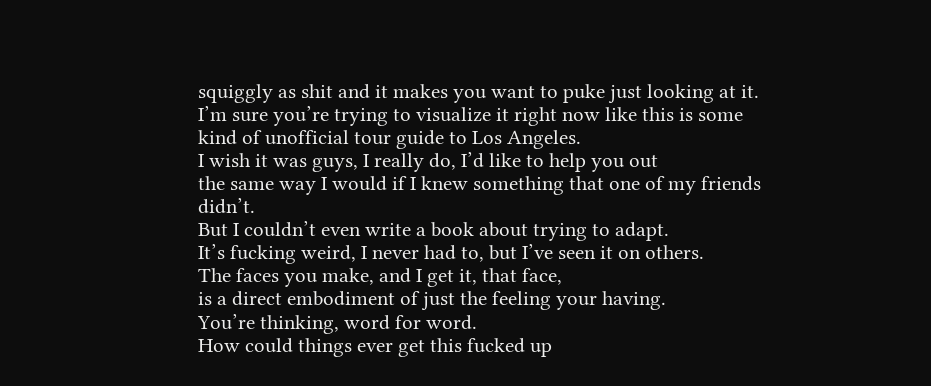squiggly as shit and it makes you want to puke just looking at it.
I’m sure you’re trying to visualize it right now like this is some kind of unofficial tour guide to Los Angeles.
I wish it was guys, I really do, I’d like to help you out
the same way I would if I knew something that one of my friends didn’t.
But I couldn’t even write a book about trying to adapt.
It’s fucking weird, I never had to, but I’ve seen it on others.
The faces you make, and I get it, that face,
is a direct embodiment of just the feeling your having.
You’re thinking, word for word.
How could things ever get this fucked up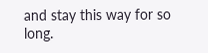and stay this way for so long.